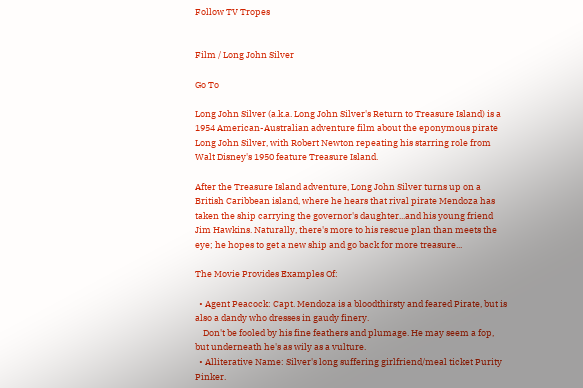Follow TV Tropes


Film / Long John Silver

Go To

Long John Silver (a.k.a. Long John Silver's Return to Treasure Island) is a 1954 American-Australian adventure film about the eponymous pirate Long John Silver, with Robert Newton repeating his starring role from Walt Disney's 1950 feature Treasure Island.

After the Treasure Island adventure, Long John Silver turns up on a British Caribbean island, where he hears that rival pirate Mendoza has taken the ship carrying the governor's daughter...and his young friend Jim Hawkins. Naturally, there's more to his rescue plan than meets the eye; he hopes to get a new ship and go back for more treasure...

The Movie Provides Examples Of:

  • Agent Peacock: Capt. Mendoza is a bloodthirsty and feared Pirate, but is also a dandy who dresses in gaudy finery.
    Don't be fooled by his fine feathers and plumage. He may seem a fop, but underneath he's as wily as a vulture.
  • Alliterative Name: Silver's long suffering girlfriend/meal ticket Purity Pinker.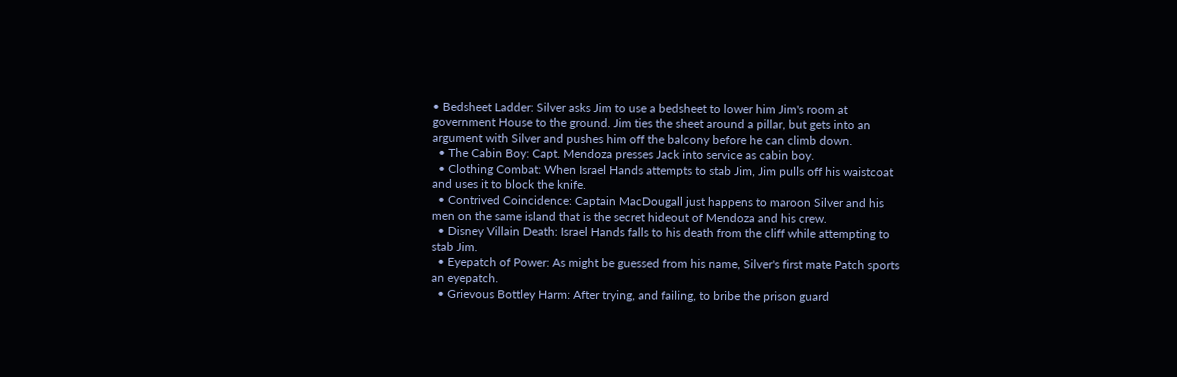• Bedsheet Ladder: Silver asks Jim to use a bedsheet to lower him Jim's room at government House to the ground. Jim ties the sheet around a pillar, but gets into an argument with Silver and pushes him off the balcony before he can climb down.
  • The Cabin Boy: Capt. Mendoza presses Jack into service as cabin boy.
  • Clothing Combat: When Israel Hands attempts to stab Jim, Jim pulls off his waistcoat and uses it to block the knife.
  • Contrived Coincidence: Captain MacDougall just happens to maroon Silver and his men on the same island that is the secret hideout of Mendoza and his crew.
  • Disney Villain Death: Israel Hands falls to his death from the cliff while attempting to stab Jim.
  • Eyepatch of Power: As might be guessed from his name, Silver's first mate Patch sports an eyepatch.
  • Grievous Bottley Harm: After trying, and failing, to bribe the prison guard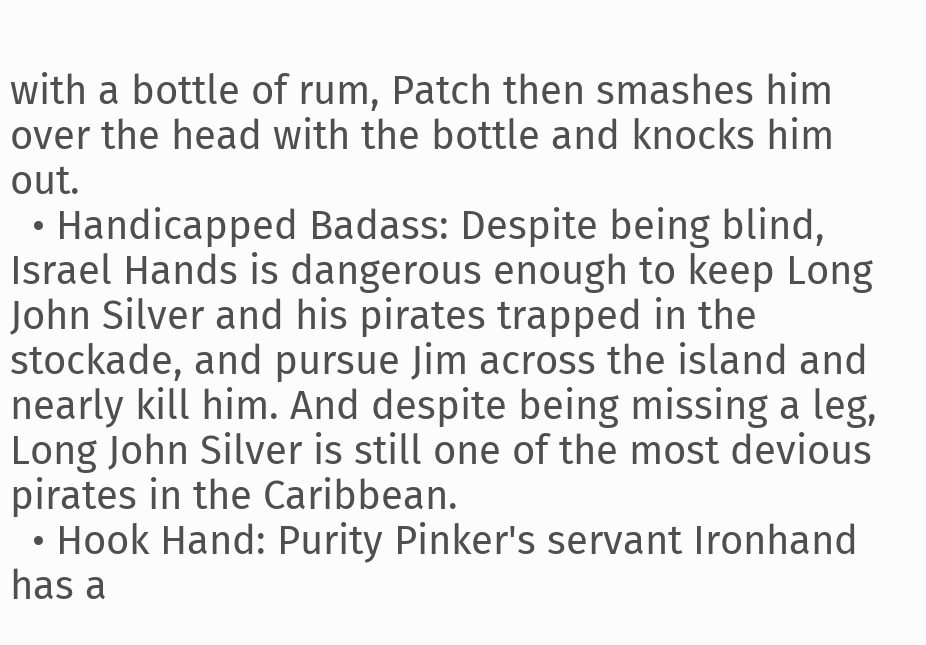with a bottle of rum, Patch then smashes him over the head with the bottle and knocks him out.
  • Handicapped Badass: Despite being blind, Israel Hands is dangerous enough to keep Long John Silver and his pirates trapped in the stockade, and pursue Jim across the island and nearly kill him. And despite being missing a leg, Long John Silver is still one of the most devious pirates in the Caribbean.
  • Hook Hand: Purity Pinker's servant Ironhand has a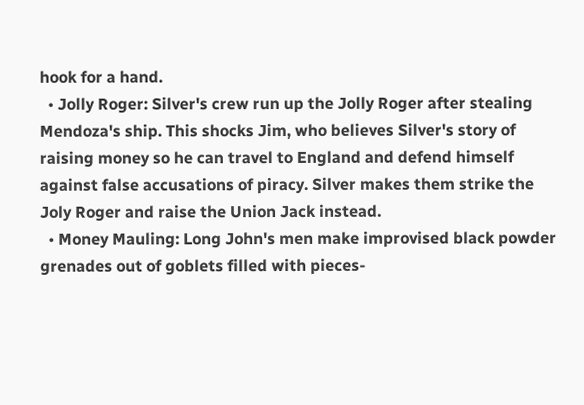hook for a hand.
  • Jolly Roger: Silver's crew run up the Jolly Roger after stealing Mendoza's ship. This shocks Jim, who believes Silver's story of raising money so he can travel to England and defend himself against false accusations of piracy. Silver makes them strike the Joly Roger and raise the Union Jack instead.
  • Money Mauling: Long John's men make improvised black powder grenades out of goblets filled with pieces-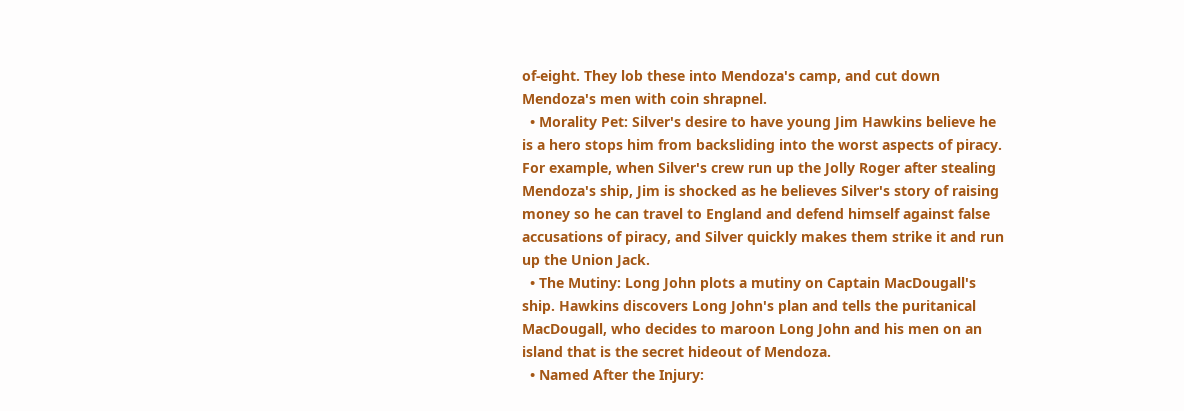of-eight. They lob these into Mendoza's camp, and cut down Mendoza's men with coin shrapnel.
  • Morality Pet: Silver's desire to have young Jim Hawkins believe he is a hero stops him from backsliding into the worst aspects of piracy. For example, when Silver's crew run up the Jolly Roger after stealing Mendoza's ship, Jim is shocked as he believes Silver's story of raising money so he can travel to England and defend himself against false accusations of piracy, and Silver quickly makes them strike it and run up the Union Jack.
  • The Mutiny: Long John plots a mutiny on Captain MacDougall's ship. Hawkins discovers Long John's plan and tells the puritanical MacDougall, who decides to maroon Long John and his men on an island that is the secret hideout of Mendoza.
  • Named After the Injury: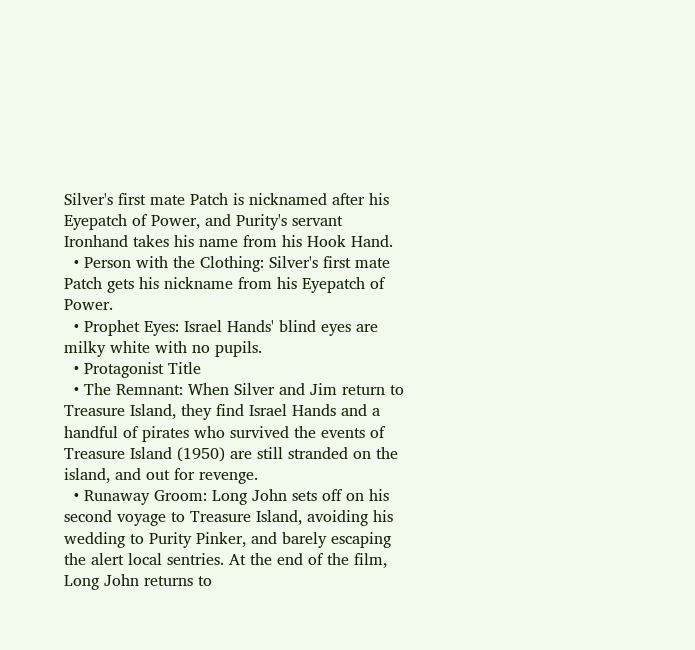Silver's first mate Patch is nicknamed after his Eyepatch of Power, and Purity's servant Ironhand takes his name from his Hook Hand.
  • Person with the Clothing: Silver's first mate Patch gets his nickname from his Eyepatch of Power.
  • Prophet Eyes: Israel Hands' blind eyes are milky white with no pupils.
  • Protagonist Title
  • The Remnant: When Silver and Jim return to Treasure Island, they find Israel Hands and a handful of pirates who survived the events of Treasure Island (1950) are still stranded on the island, and out for revenge.
  • Runaway Groom: Long John sets off on his second voyage to Treasure Island, avoiding his wedding to Purity Pinker, and barely escaping the alert local sentries. At the end of the film, Long John returns to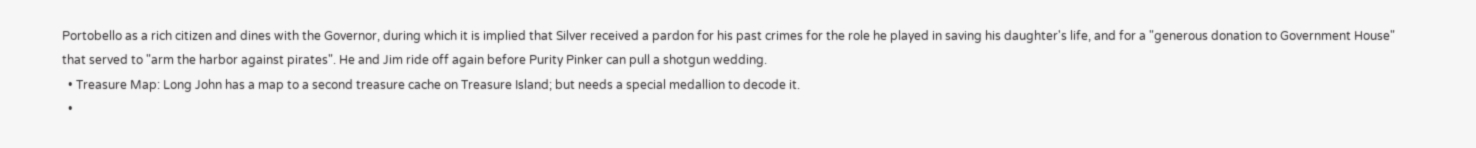Portobello as a rich citizen and dines with the Governor, during which it is implied that Silver received a pardon for his past crimes for the role he played in saving his daughter's life, and for a "generous donation to Government House" that served to "arm the harbor against pirates". He and Jim ride off again before Purity Pinker can pull a shotgun wedding.
  • Treasure Map: Long John has a map to a second treasure cache on Treasure Island; but needs a special medallion to decode it.
  •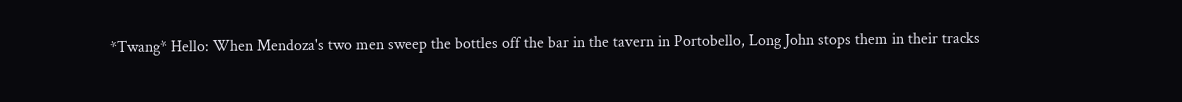*Twang* Hello: When Mendoza's two men sweep the bottles off the bar in the tavern in Portobello, Long John stops them in their tracks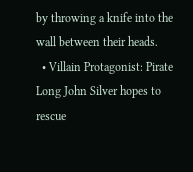by throwing a knife into the wall between their heads.
  • Villain Protagonist: Pirate Long John Silver hopes to rescue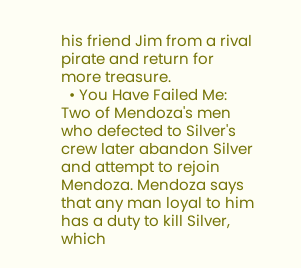his friend Jim from a rival pirate and return for more treasure.
  • You Have Failed Me: Two of Mendoza's men who defected to Silver's crew later abandon Silver and attempt to rejoin Mendoza. Mendoza says that any man loyal to him has a duty to kill Silver, which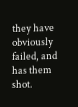they have obviously failed, and has them shot.